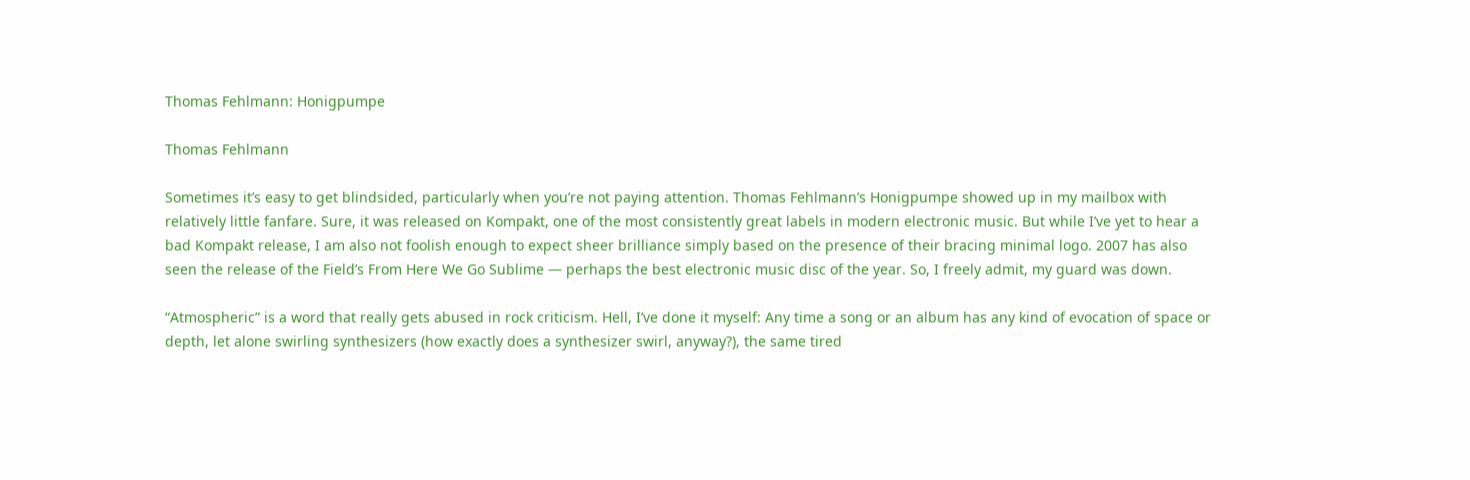Thomas Fehlmann: Honigpumpe

Thomas Fehlmann

Sometimes it’s easy to get blindsided, particularly when you’re not paying attention. Thomas Fehlmann’s Honigpumpe showed up in my mailbox with relatively little fanfare. Sure, it was released on Kompakt, one of the most consistently great labels in modern electronic music. But while I’ve yet to hear a bad Kompakt release, I am also not foolish enough to expect sheer brilliance simply based on the presence of their bracing minimal logo. 2007 has also seen the release of the Field’s From Here We Go Sublime — perhaps the best electronic music disc of the year. So, I freely admit, my guard was down.

“Atmospheric” is a word that really gets abused in rock criticism. Hell, I’ve done it myself: Any time a song or an album has any kind of evocation of space or depth, let alone swirling synthesizers (how exactly does a synthesizer swirl, anyway?), the same tired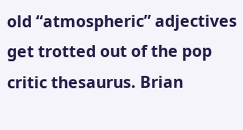old “atmospheric” adjectives get trotted out of the pop critic thesaurus. Brian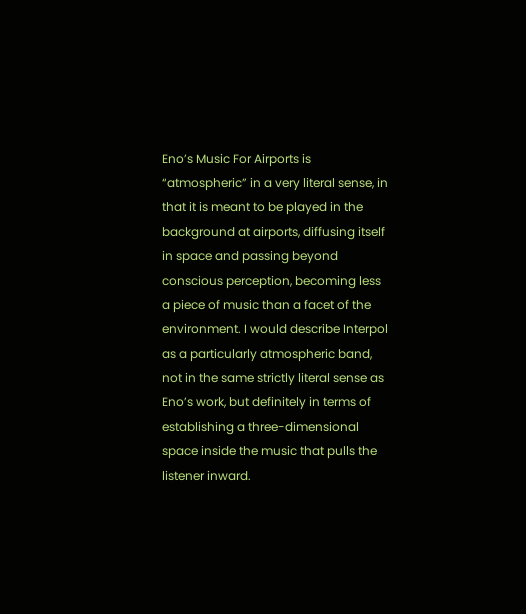Eno’s Music For Airports is “atmospheric” in a very literal sense, in that it is meant to be played in the background at airports, diffusing itself in space and passing beyond conscious perception, becoming less a piece of music than a facet of the environment. I would describe Interpol as a particularly atmospheric band, not in the same strictly literal sense as Eno’s work, but definitely in terms of establishing a three-dimensional space inside the music that pulls the listener inward.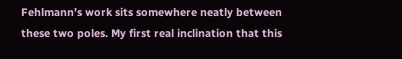Fehlmann’s work sits somewhere neatly between these two poles. My first real inclination that this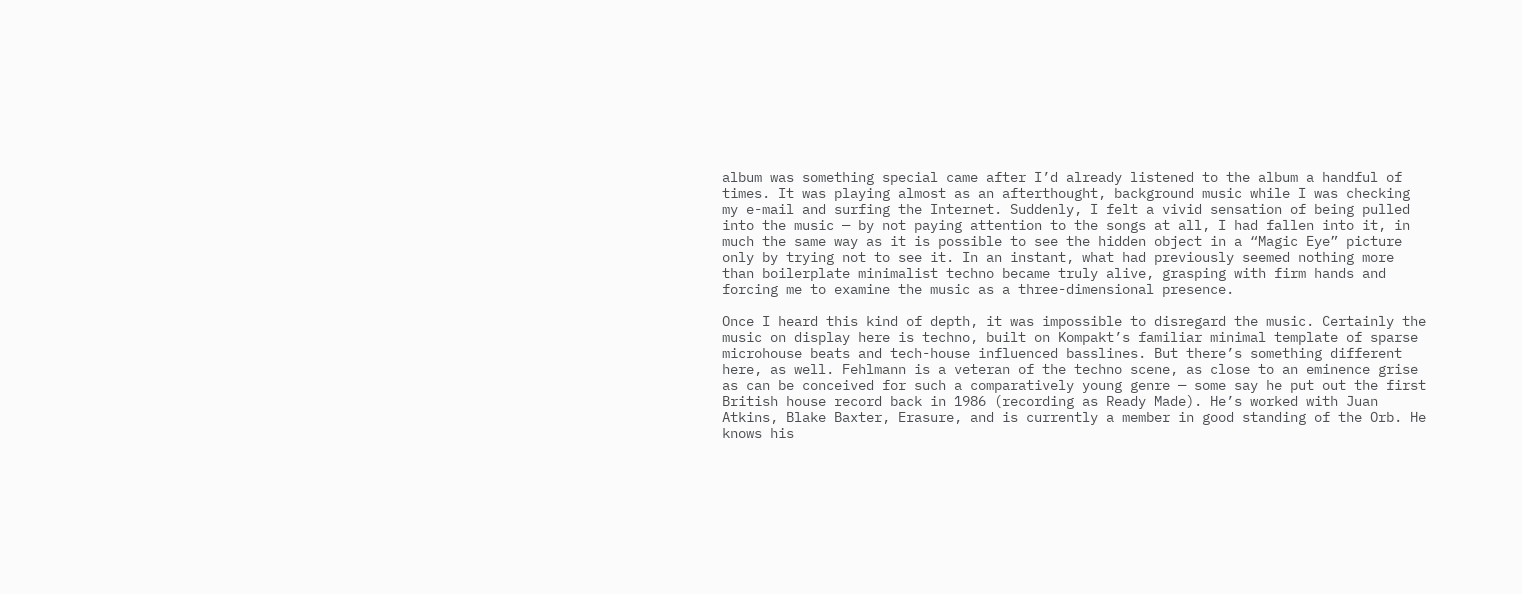album was something special came after I’d already listened to the album a handful of times. It was playing almost as an afterthought, background music while I was checking my e-mail and surfing the Internet. Suddenly, I felt a vivid sensation of being pulled into the music — by not paying attention to the songs at all, I had fallen into it, in much the same way as it is possible to see the hidden object in a “Magic Eye” picture only by trying not to see it. In an instant, what had previously seemed nothing more than boilerplate minimalist techno became truly alive, grasping with firm hands and forcing me to examine the music as a three-dimensional presence.

Once I heard this kind of depth, it was impossible to disregard the music. Certainly the music on display here is techno, built on Kompakt’s familiar minimal template of sparse microhouse beats and tech-house influenced basslines. But there’s something different here, as well. Fehlmann is a veteran of the techno scene, as close to an eminence grise as can be conceived for such a comparatively young genre — some say he put out the first British house record back in 1986 (recording as Ready Made). He’s worked with Juan Atkins, Blake Baxter, Erasure, and is currently a member in good standing of the Orb. He knows his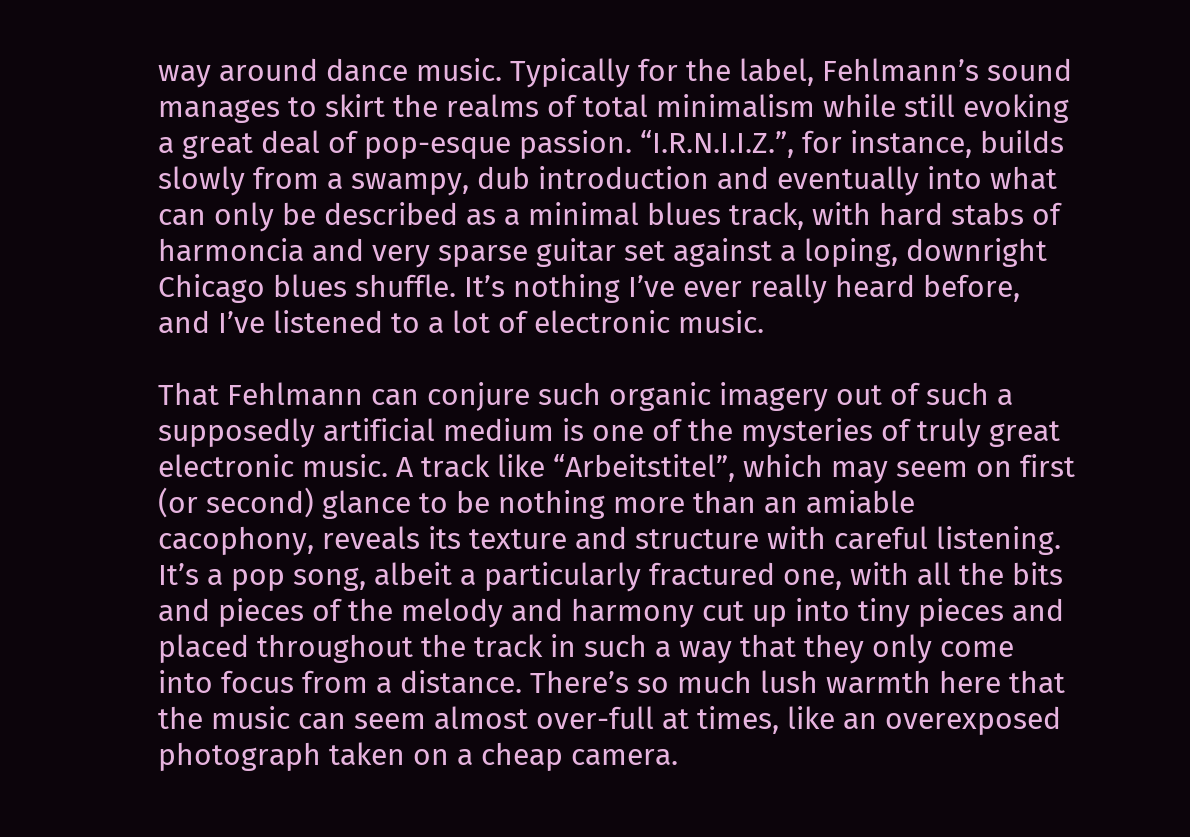way around dance music. Typically for the label, Fehlmann’s sound manages to skirt the realms of total minimalism while still evoking a great deal of pop-esque passion. “I.R.N.I.I.Z.”, for instance, builds slowly from a swampy, dub introduction and eventually into what can only be described as a minimal blues track, with hard stabs of harmoncia and very sparse guitar set against a loping, downright Chicago blues shuffle. It’s nothing I’ve ever really heard before, and I’ve listened to a lot of electronic music.

That Fehlmann can conjure such organic imagery out of such a supposedly artificial medium is one of the mysteries of truly great electronic music. A track like “Arbeitstitel”, which may seem on first (or second) glance to be nothing more than an amiable cacophony, reveals its texture and structure with careful listening. It’s a pop song, albeit a particularly fractured one, with all the bits and pieces of the melody and harmony cut up into tiny pieces and placed throughout the track in such a way that they only come into focus from a distance. There’s so much lush warmth here that the music can seem almost over-full at times, like an overexposed photograph taken on a cheap camera.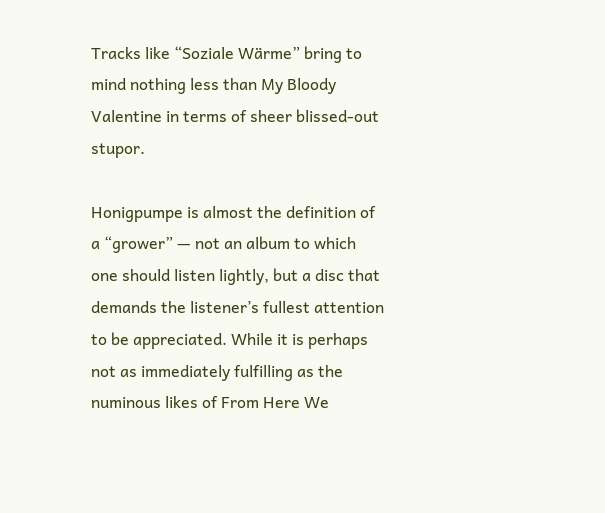Tracks like “Soziale Wärme” bring to mind nothing less than My Bloody Valentine in terms of sheer blissed-out stupor.

Honigpumpe is almost the definition of a “grower” — not an album to which one should listen lightly, but a disc that demands the listener’s fullest attention to be appreciated. While it is perhaps not as immediately fulfilling as the numinous likes of From Here We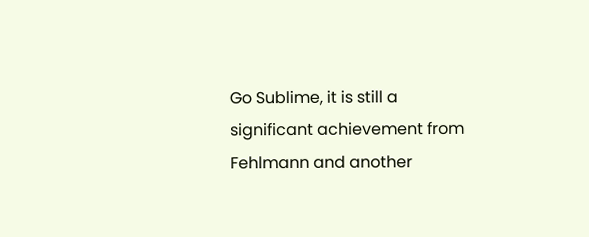Go Sublime, it is still a significant achievement from Fehlmann and another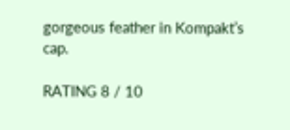gorgeous feather in Kompakt’s cap.

RATING 8 / 10